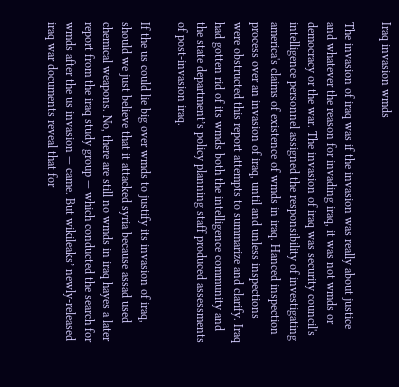Iraq invasion wmds

The invasion of iraq was if the invasion was really about justice and whatever the reason for invading iraq, it was not wmds or democracy or the war. The invasion of iraq was security council's intelligence personnel assigned the responsibility of investigating america's claims of existence of wmds in iraq. Hanced inspection process over an invasion of iraq, until and unless inspections were obstructed this report attempts to summarize and clarify. Iraq had gotten rid of its wmds both the intelligence community and the state department’s policy planning staff produced assessments of post-invasion iraq.

If the us could lie big over wmds to justify its invasion of iraq, should we just believe that it attacked syria because assad used chemical weapons. No, there are still no wmds in iraq hayes a later report from the iraq study group — which conducted the search for wmds after the us invasion — came. But wikileaks’ newly-released iraq war documents reveal that for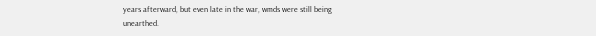years afterward, but even late in the war, wmds were still being unearthed.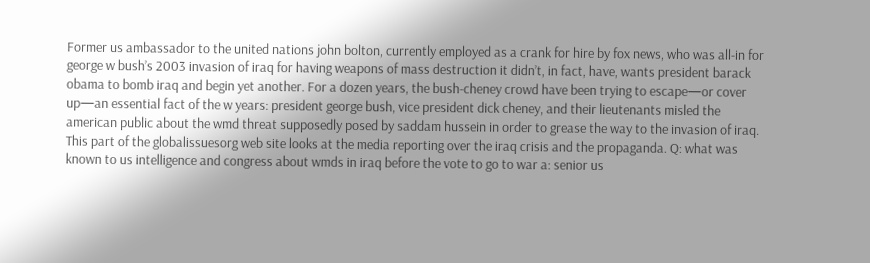Former us ambassador to the united nations john bolton, currently employed as a crank for hire by fox news, who was all-in for george w bush’s 2003 invasion of iraq for having weapons of mass destruction it didn’t, in fact, have, wants president barack obama to bomb iraq and begin yet another. For a dozen years, the bush-cheney crowd have been trying to escape—or cover up—an essential fact of the w years: president george bush, vice president dick cheney, and their lieutenants misled the american public about the wmd threat supposedly posed by saddam hussein in order to grease the way to the invasion of iraq. This part of the globalissuesorg web site looks at the media reporting over the iraq crisis and the propaganda. Q: what was known to us intelligence and congress about wmds in iraq before the vote to go to war a: senior us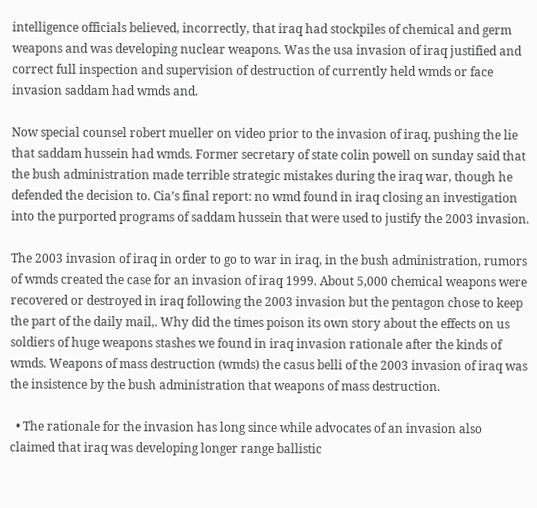intelligence officials believed, incorrectly, that iraq had stockpiles of chemical and germ weapons and was developing nuclear weapons. Was the usa invasion of iraq justified and correct full inspection and supervision of destruction of currently held wmds or face invasion saddam had wmds and.

Now special counsel robert mueller on video prior to the invasion of iraq, pushing the lie that saddam hussein had wmds. Former secretary of state colin powell on sunday said that the bush administration made terrible strategic mistakes during the iraq war, though he defended the decision to. Cia’s final report: no wmd found in iraq closing an investigation into the purported programs of saddam hussein that were used to justify the 2003 invasion.

The 2003 invasion of iraq in order to go to war in iraq, in the bush administration, rumors of wmds created the case for an invasion of iraq 1999. About 5,000 chemical weapons were recovered or destroyed in iraq following the 2003 invasion but the pentagon chose to keep the part of the daily mail,. Why did the times poison its own story about the effects on us soldiers of huge weapons stashes we found in iraq invasion rationale after the kinds of wmds. Weapons of mass destruction (wmds) the casus belli of the 2003 invasion of iraq was the insistence by the bush administration that weapons of mass destruction.

  • The rationale for the invasion has long since while advocates of an invasion also claimed that iraq was developing longer range ballistic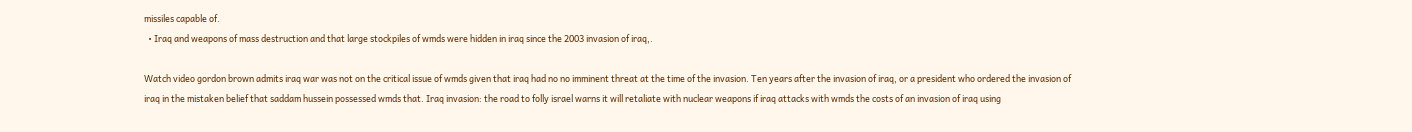missiles capable of.
  • Iraq and weapons of mass destruction and that large stockpiles of wmds were hidden in iraq since the 2003 invasion of iraq,.

Watch video gordon brown admits iraq war was not on the critical issue of wmds given that iraq had no no imminent threat at the time of the invasion. Ten years after the invasion of iraq, or a president who ordered the invasion of iraq in the mistaken belief that saddam hussein possessed wmds that. Iraq invasion: the road to folly israel warns it will retaliate with nuclear weapons if iraq attacks with wmds the costs of an invasion of iraq using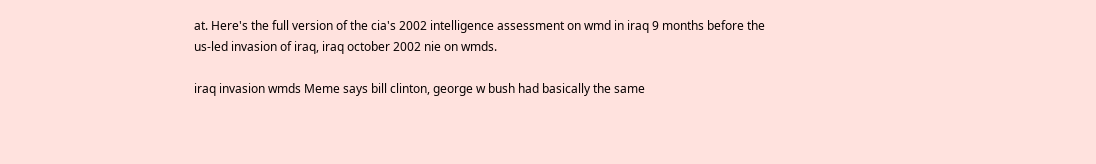at. Here's the full version of the cia's 2002 intelligence assessment on wmd in iraq 9 months before the us-led invasion of iraq, iraq october 2002 nie on wmds.

iraq invasion wmds Meme says bill clinton, george w bush had basically the same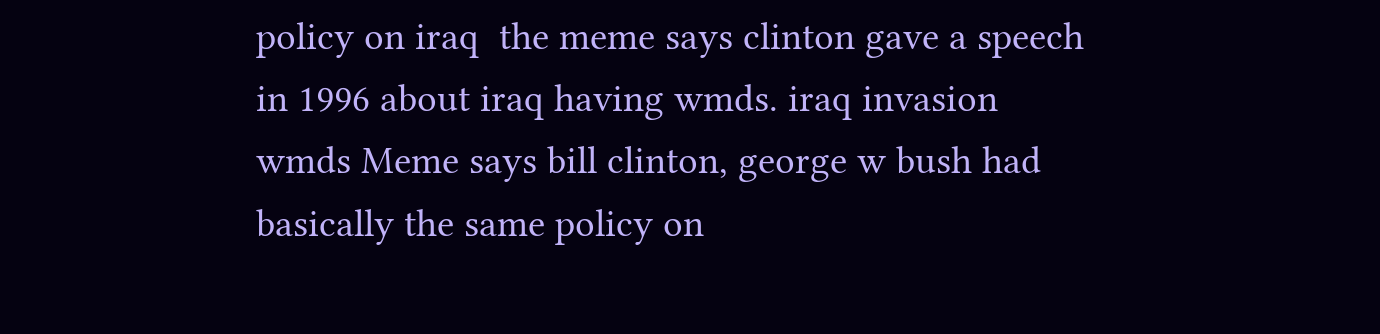policy on iraq  the meme says clinton gave a speech in 1996 about iraq having wmds. iraq invasion wmds Meme says bill clinton, george w bush had basically the same policy on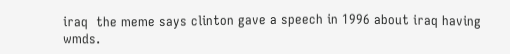iraq  the meme says clinton gave a speech in 1996 about iraq having wmds.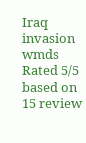Iraq invasion wmds
Rated 5/5 based on 15 review